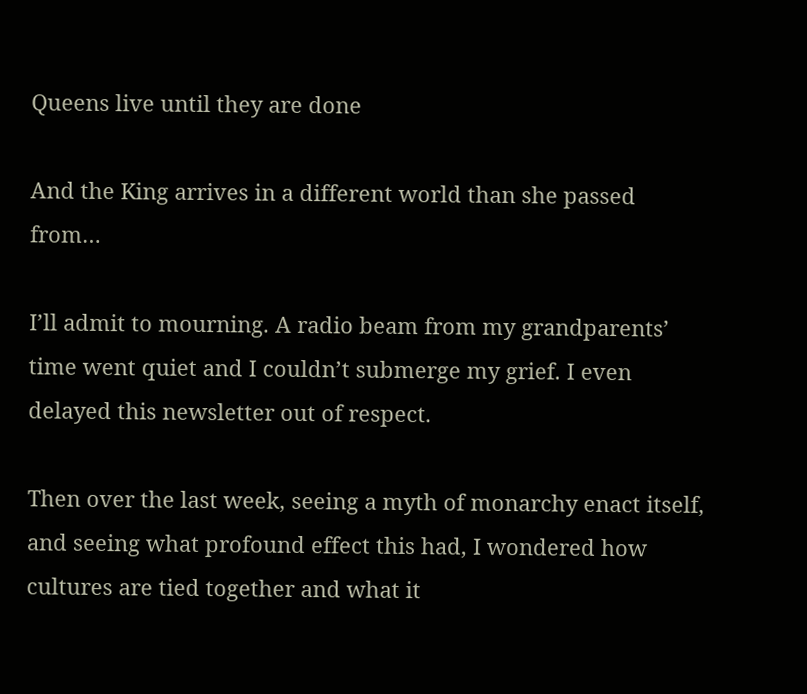Queens live until they are done

And the King arrives in a different world than she passed from…

I’ll admit to mourning. A radio beam from my grandparents’ time went quiet and I couldn’t submerge my grief. I even delayed this newsletter out of respect.

Then over the last week, seeing a myth of monarchy enact itself, and seeing what profound effect this had, I wondered how cultures are tied together and what it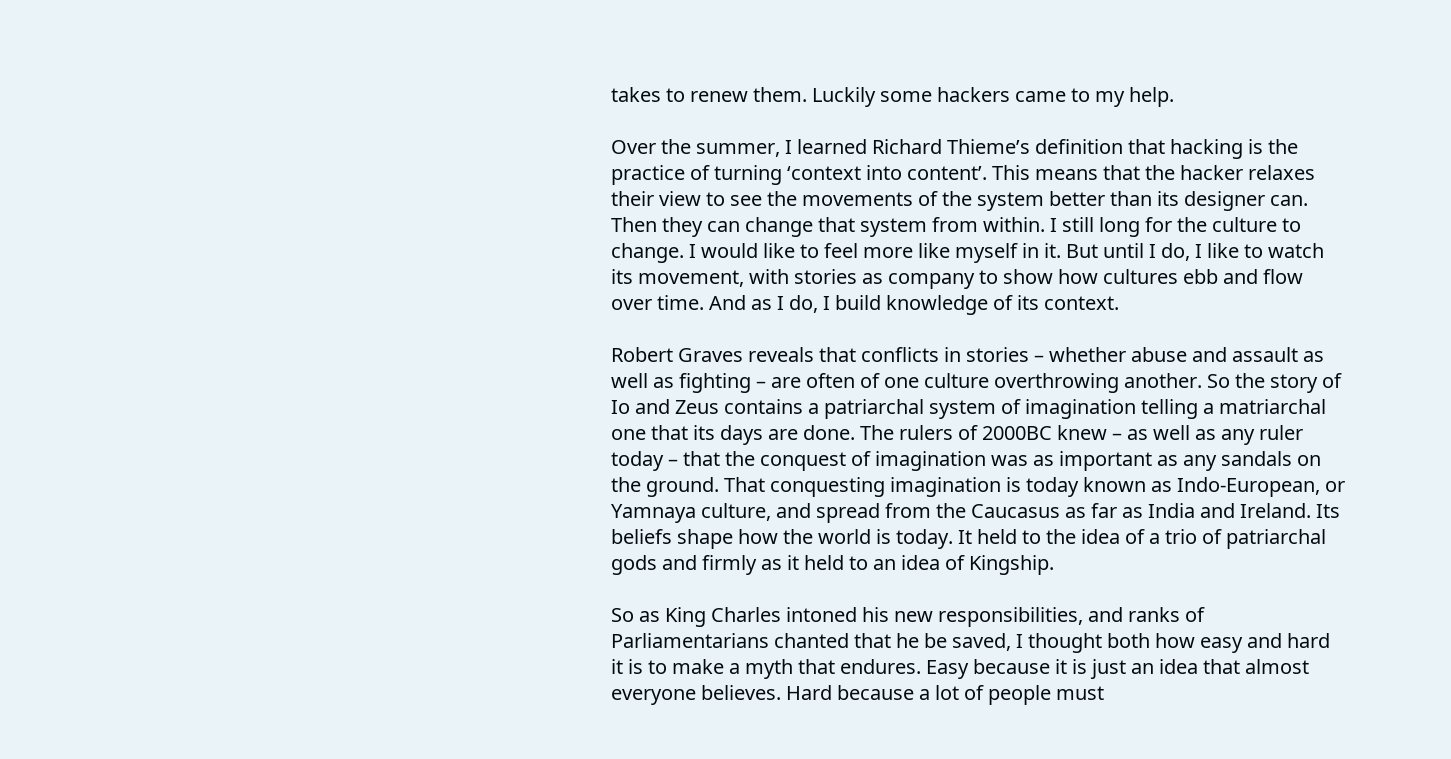takes to renew them. Luckily some hackers came to my help.

Over the summer, I learned Richard Thieme’s definition that hacking is the practice of turning ‘context into content’. This means that the hacker relaxes their view to see the movements of the system better than its designer can. Then they can change that system from within. I still long for the culture to change. I would like to feel more like myself in it. But until I do, I like to watch its movement, with stories as company to show how cultures ebb and flow over time. And as I do, I build knowledge of its context.

Robert Graves reveals that conflicts in stories – whether abuse and assault as well as fighting – are often of one culture overthrowing another. So the story of Io and Zeus contains a patriarchal system of imagination telling a matriarchal one that its days are done. The rulers of 2000BC knew – as well as any ruler today – that the conquest of imagination was as important as any sandals on the ground. That conquesting imagination is today known as Indo-European, or Yamnaya culture, and spread from the Caucasus as far as India and Ireland. Its beliefs shape how the world is today. It held to the idea of a trio of patriarchal gods and firmly as it held to an idea of Kingship.

So as King Charles intoned his new responsibilities, and ranks of Parliamentarians chanted that he be saved, I thought both how easy and hard it is to make a myth that endures. Easy because it is just an idea that almost everyone believes. Hard because a lot of people must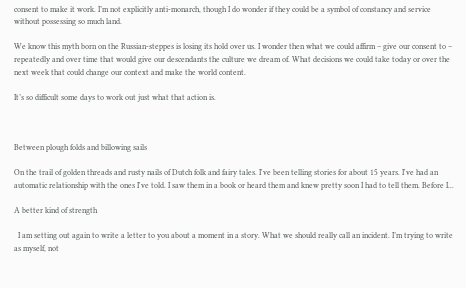consent to make it work. I’m not explicitly anti-monarch, though I do wonder if they could be a symbol of constancy and service without possessing so much land.

We know this myth born on the Russian-steppes is losing its hold over us. I wonder then what we could affirm – give our consent to – repeatedly and over time that would give our descendants the culture we dream of. What decisions we could take today or over the next week that could change our context and make the world content.

It’s so difficult some days to work out just what that action is.



Between plough folds and billowing sails

On the trail of golden threads and rusty nails of Dutch folk and fairy tales. I've been telling stories for about 15 years. I've had an automatic relationship with the ones I've told. I saw them in a book or heard them and knew pretty soon I had to tell them. Before I...

A better kind of strength

  I am setting out again to write a letter to you about a moment in a story. What we should really call an incident. I’m trying to write as myself, not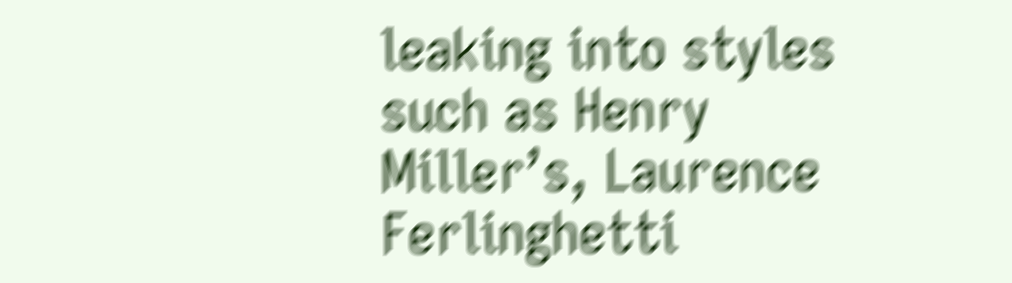leaking into styles such as Henry Miller’s, Laurence Ferlinghetti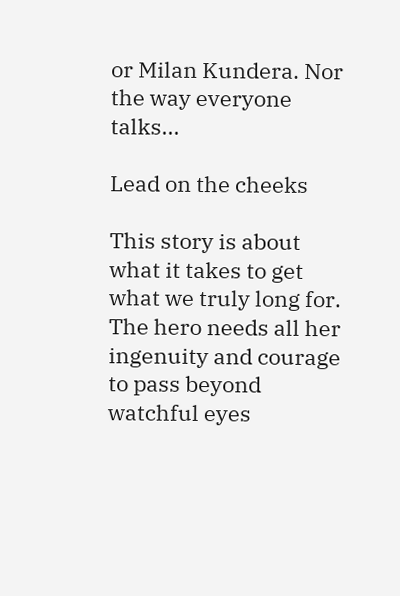or Milan Kundera. Nor the way everyone talks...

Lead on the cheeks

This story is about what it takes to get what we truly long for. The hero needs all her ingenuity and courage to pass beyond watchful eyes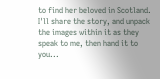to find her beloved in Scotland. I'll share the story, and unpack the images within it as they speak to me, then hand it to you...